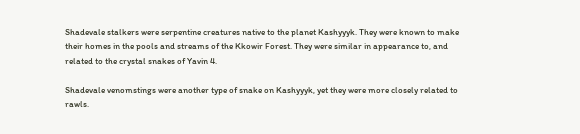Shadevale stalkers were serpentine creatures native to the planet Kashyyyk. They were known to make their homes in the pools and streams of the Kkowir Forest. They were similar in appearance to, and related to the crystal snakes of Yavin 4.

Shadevale venomstings were another type of snake on Kashyyyk, yet they were more closely related to rawls.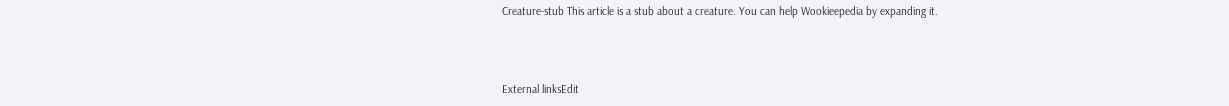Creature-stub This article is a stub about a creature. You can help Wookieepedia by expanding it.



External linksEdit